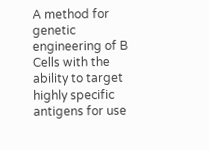A method for genetic engineering of B Cells with the ability to target highly specific antigens for use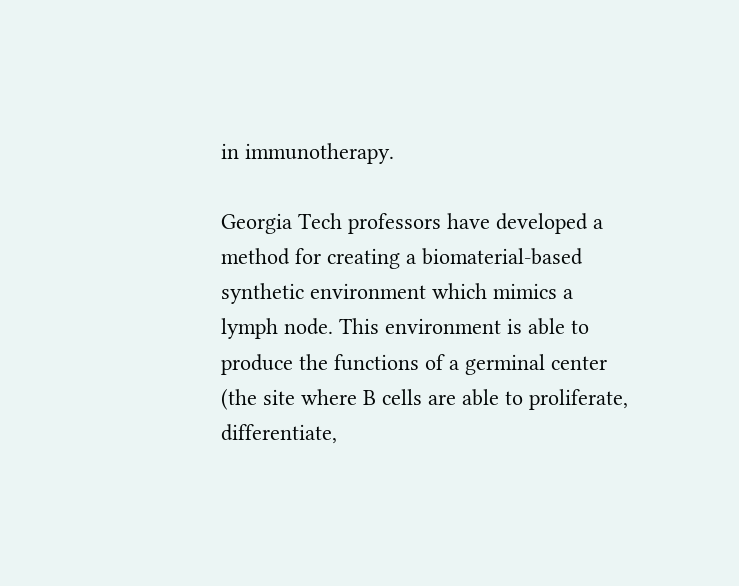in immunotherapy.

Georgia Tech professors have developed a method for creating a biomaterial-based synthetic environment which mimics a lymph node. This environment is able to produce the functions of a germinal center (the site where B cells are able to proliferate, differentiate,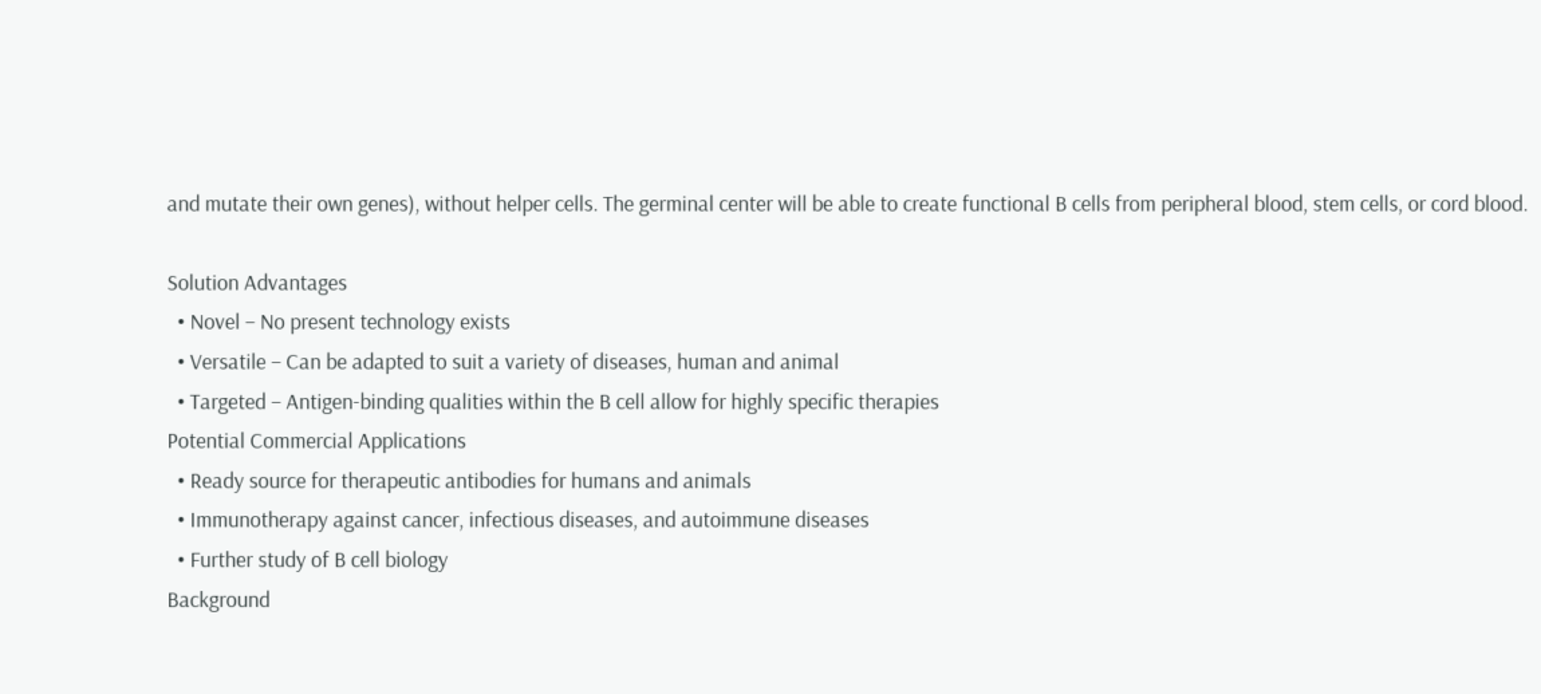and mutate their own genes), without helper cells. The germinal center will be able to create functional B cells from peripheral blood, stem cells, or cord blood.

Solution Advantages
  • Novel – No present technology exists
  • Versatile – Can be adapted to suit a variety of diseases, human and animal
  • Targeted – Antigen-binding qualities within the B cell allow for highly specific therapies
Potential Commercial Applications
  • Ready source for therapeutic antibodies for humans and animals
  • Immunotherapy against cancer, infectious diseases, and autoimmune diseases
  • Further study of B cell biology
Background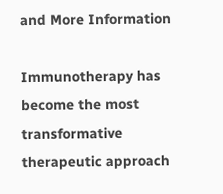and More Information

Immunotherapy has become the most transformative therapeutic approach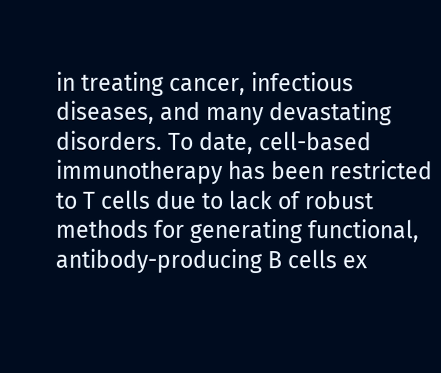in treating cancer, infectious diseases, and many devastating disorders. To date, cell-based immunotherapy has been restricted to T cells due to lack of robust methods for generating functional, antibody-producing B cells ex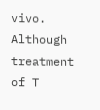vivo. Although treatment of T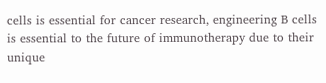cells is essential for cancer research, engineering B cells is essential to the future of immunotherapy due to their unique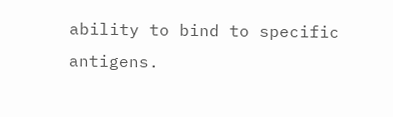ability to bind to specific antigens.